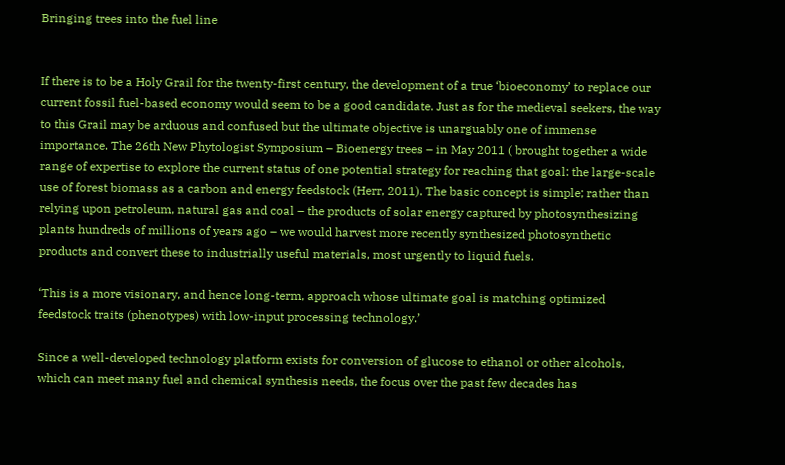Bringing trees into the fuel line


If there is to be a Holy Grail for the twenty-first century, the development of a true ‘bioeconomy’ to replace our current fossil fuel-based economy would seem to be a good candidate. Just as for the medieval seekers, the way to this Grail may be arduous and confused but the ultimate objective is unarguably one of immense importance. The 26th New Phytologist Symposium – Bioenergy trees – in May 2011 ( brought together a wide range of expertise to explore the current status of one potential strategy for reaching that goal: the large-scale use of forest biomass as a carbon and energy feedstock (Herr, 2011). The basic concept is simple; rather than relying upon petroleum, natural gas and coal – the products of solar energy captured by photosynthesizing plants hundreds of millions of years ago – we would harvest more recently synthesized photosynthetic products and convert these to industrially useful materials, most urgently to liquid fuels.

‘This is a more visionary, and hence long-term, approach whose ultimate goal is matching optimized feedstock traits (phenotypes) with low-input processing technology.’

Since a well-developed technology platform exists for conversion of glucose to ethanol or other alcohols, which can meet many fuel and chemical synthesis needs, the focus over the past few decades has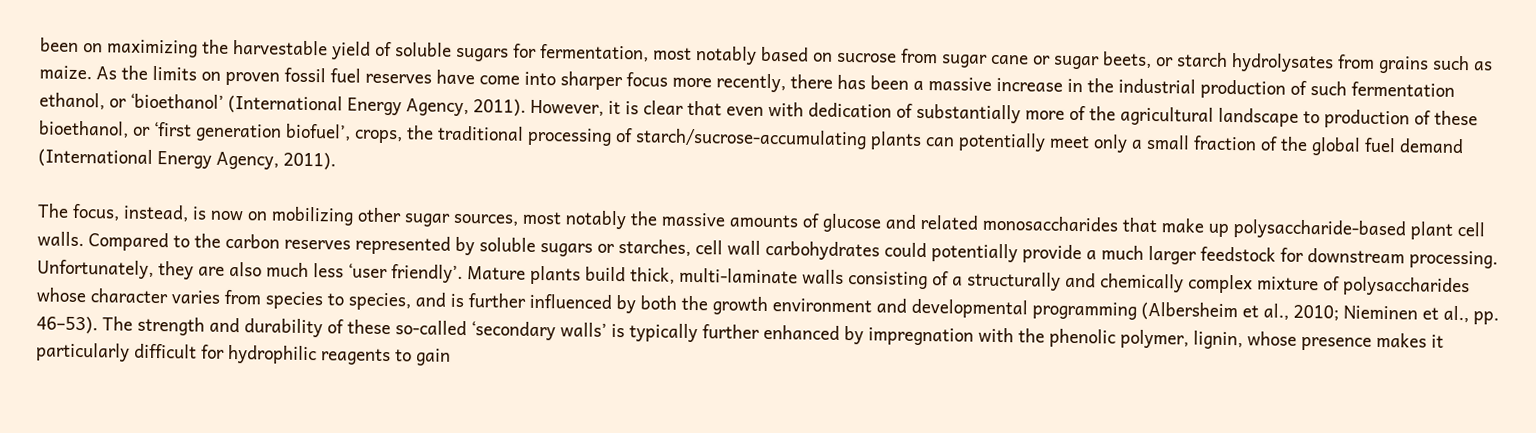been on maximizing the harvestable yield of soluble sugars for fermentation, most notably based on sucrose from sugar cane or sugar beets, or starch hydrolysates from grains such as maize. As the limits on proven fossil fuel reserves have come into sharper focus more recently, there has been a massive increase in the industrial production of such fermentation ethanol, or ‘bioethanol’ (International Energy Agency, 2011). However, it is clear that even with dedication of substantially more of the agricultural landscape to production of these bioethanol, or ‘first generation biofuel’, crops, the traditional processing of starch/sucrose-accumulating plants can potentially meet only a small fraction of the global fuel demand (International Energy Agency, 2011).

The focus, instead, is now on mobilizing other sugar sources, most notably the massive amounts of glucose and related monosaccharides that make up polysaccharide-based plant cell walls. Compared to the carbon reserves represented by soluble sugars or starches, cell wall carbohydrates could potentially provide a much larger feedstock for downstream processing. Unfortunately, they are also much less ‘user friendly’. Mature plants build thick, multi-laminate walls consisting of a structurally and chemically complex mixture of polysaccharides whose character varies from species to species, and is further influenced by both the growth environment and developmental programming (Albersheim et al., 2010; Nieminen et al., pp. 46–53). The strength and durability of these so-called ‘secondary walls’ is typically further enhanced by impregnation with the phenolic polymer, lignin, whose presence makes it particularly difficult for hydrophilic reagents to gain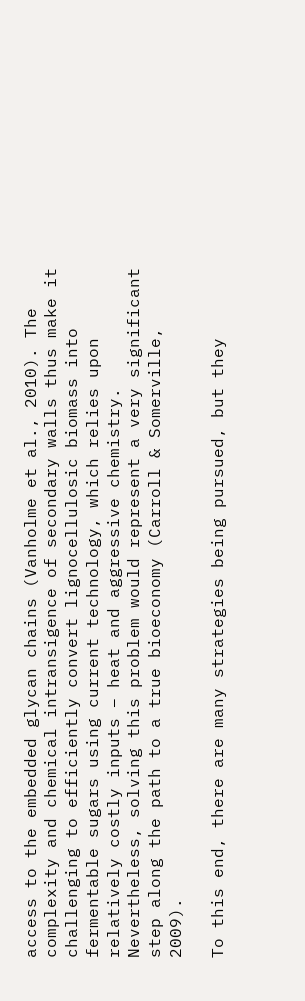access to the embedded glycan chains (Vanholme et al., 2010). The complexity and chemical intransigence of secondary walls thus make it challenging to efficiently convert lignocellulosic biomass into fermentable sugars using current technology, which relies upon relatively costly inputs – heat and aggressive chemistry. Nevertheless, solving this problem would represent a very significant step along the path to a true bioeconomy (Carroll & Somerville, 2009).

To this end, there are many strategies being pursued, but they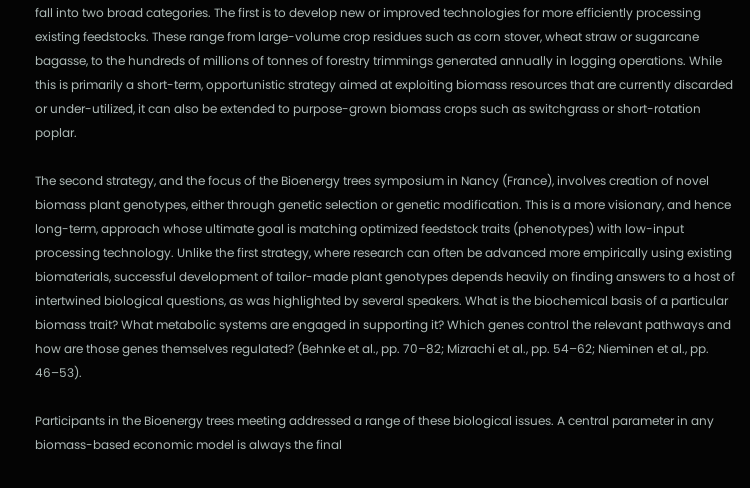fall into two broad categories. The first is to develop new or improved technologies for more efficiently processing existing feedstocks. These range from large-volume crop residues such as corn stover, wheat straw or sugarcane bagasse, to the hundreds of millions of tonnes of forestry trimmings generated annually in logging operations. While this is primarily a short-term, opportunistic strategy aimed at exploiting biomass resources that are currently discarded or under-utilized, it can also be extended to purpose-grown biomass crops such as switchgrass or short-rotation poplar.

The second strategy, and the focus of the Bioenergy trees symposium in Nancy (France), involves creation of novel biomass plant genotypes, either through genetic selection or genetic modification. This is a more visionary, and hence long-term, approach whose ultimate goal is matching optimized feedstock traits (phenotypes) with low-input processing technology. Unlike the first strategy, where research can often be advanced more empirically using existing biomaterials, successful development of tailor-made plant genotypes depends heavily on finding answers to a host of intertwined biological questions, as was highlighted by several speakers. What is the biochemical basis of a particular biomass trait? What metabolic systems are engaged in supporting it? Which genes control the relevant pathways and how are those genes themselves regulated? (Behnke et al., pp. 70–82; Mizrachi et al., pp. 54–62; Nieminen et al., pp. 46–53).

Participants in the Bioenergy trees meeting addressed a range of these biological issues. A central parameter in any biomass-based economic model is always the final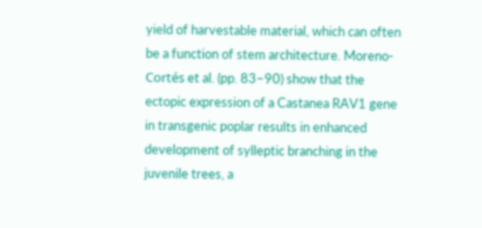yield of harvestable material, which can often be a function of stem architecture. Moreno-Cortés et al. (pp. 83–90) show that the ectopic expression of a Castanea RAV1 gene in transgenic poplar results in enhanced development of sylleptic branching in the juvenile trees, a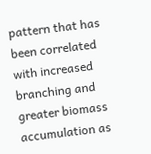pattern that has been correlated with increased branching and greater biomass accumulation as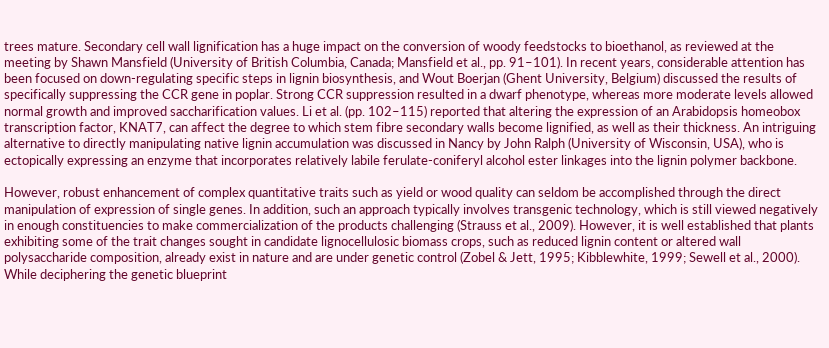trees mature. Secondary cell wall lignification has a huge impact on the conversion of woody feedstocks to bioethanol, as reviewed at the meeting by Shawn Mansfield (University of British Columbia, Canada; Mansfield et al., pp. 91–101). In recent years, considerable attention has been focused on down-regulating specific steps in lignin biosynthesis, and Wout Boerjan (Ghent University, Belgium) discussed the results of specifically suppressing the CCR gene in poplar. Strong CCR suppression resulted in a dwarf phenotype, whereas more moderate levels allowed normal growth and improved saccharification values. Li et al. (pp. 102–115) reported that altering the expression of an Arabidopsis homeobox transcription factor, KNAT7, can affect the degree to which stem fibre secondary walls become lignified, as well as their thickness. An intriguing alternative to directly manipulating native lignin accumulation was discussed in Nancy by John Ralph (University of Wisconsin, USA), who is ectopically expressing an enzyme that incorporates relatively labile ferulate-coniferyl alcohol ester linkages into the lignin polymer backbone.

However, robust enhancement of complex quantitative traits such as yield or wood quality can seldom be accomplished through the direct manipulation of expression of single genes. In addition, such an approach typically involves transgenic technology, which is still viewed negatively in enough constituencies to make commercialization of the products challenging (Strauss et al., 2009). However, it is well established that plants exhibiting some of the trait changes sought in candidate lignocellulosic biomass crops, such as reduced lignin content or altered wall polysaccharide composition, already exist in nature and are under genetic control (Zobel & Jett, 1995; Kibblewhite, 1999; Sewell et al., 2000). While deciphering the genetic blueprint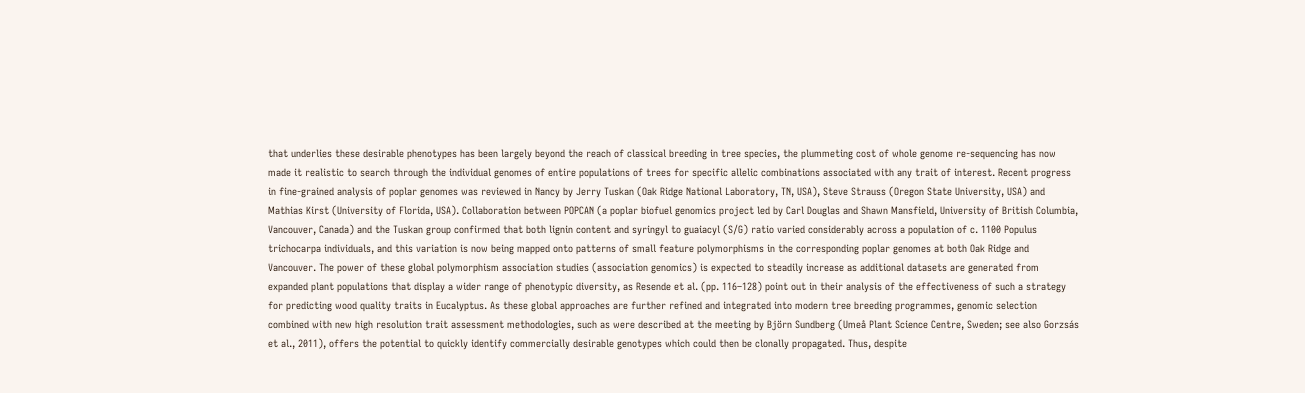that underlies these desirable phenotypes has been largely beyond the reach of classical breeding in tree species, the plummeting cost of whole genome re-sequencing has now made it realistic to search through the individual genomes of entire populations of trees for specific allelic combinations associated with any trait of interest. Recent progress in fine-grained analysis of poplar genomes was reviewed in Nancy by Jerry Tuskan (Oak Ridge National Laboratory, TN, USA), Steve Strauss (Oregon State University, USA) and Mathias Kirst (University of Florida, USA). Collaboration between POPCAN (a poplar biofuel genomics project led by Carl Douglas and Shawn Mansfield, University of British Columbia, Vancouver, Canada) and the Tuskan group confirmed that both lignin content and syringyl to guaiacyl (S/G) ratio varied considerably across a population of c. 1100 Populus trichocarpa individuals, and this variation is now being mapped onto patterns of small feature polymorphisms in the corresponding poplar genomes at both Oak Ridge and Vancouver. The power of these global polymorphism association studies (association genomics) is expected to steadily increase as additional datasets are generated from expanded plant populations that display a wider range of phenotypic diversity, as Resende et al. (pp. 116–128) point out in their analysis of the effectiveness of such a strategy for predicting wood quality traits in Eucalyptus. As these global approaches are further refined and integrated into modern tree breeding programmes, genomic selection combined with new high resolution trait assessment methodologies, such as were described at the meeting by Björn Sundberg (Umeå Plant Science Centre, Sweden; see also Gorzsás et al., 2011), offers the potential to quickly identify commercially desirable genotypes which could then be clonally propagated. Thus, despite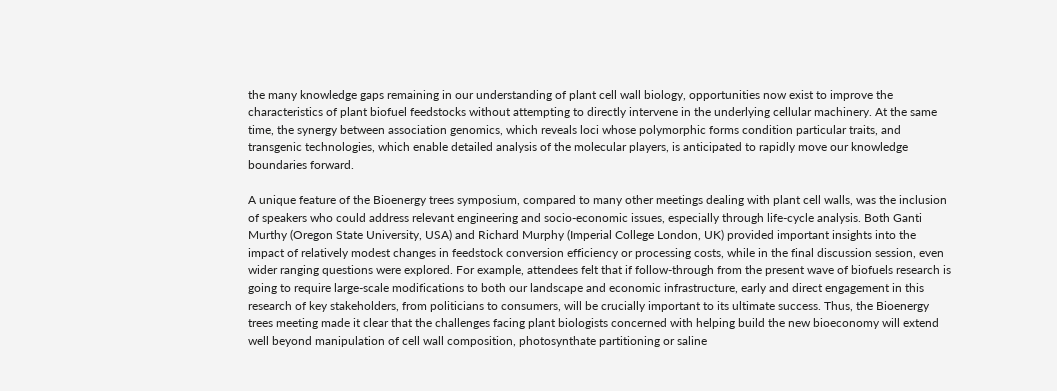the many knowledge gaps remaining in our understanding of plant cell wall biology, opportunities now exist to improve the characteristics of plant biofuel feedstocks without attempting to directly intervene in the underlying cellular machinery. At the same time, the synergy between association genomics, which reveals loci whose polymorphic forms condition particular traits, and transgenic technologies, which enable detailed analysis of the molecular players, is anticipated to rapidly move our knowledge boundaries forward.

A unique feature of the Bioenergy trees symposium, compared to many other meetings dealing with plant cell walls, was the inclusion of speakers who could address relevant engineering and socio-economic issues, especially through life-cycle analysis. Both Ganti Murthy (Oregon State University, USA) and Richard Murphy (Imperial College London, UK) provided important insights into the impact of relatively modest changes in feedstock conversion efficiency or processing costs, while in the final discussion session, even wider ranging questions were explored. For example, attendees felt that if follow-through from the present wave of biofuels research is going to require large-scale modifications to both our landscape and economic infrastructure, early and direct engagement in this research of key stakeholders, from politicians to consumers, will be crucially important to its ultimate success. Thus, the Bioenergy trees meeting made it clear that the challenges facing plant biologists concerned with helping build the new bioeconomy will extend well beyond manipulation of cell wall composition, photosynthate partitioning or saline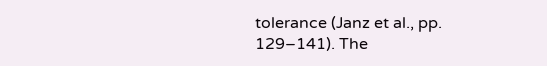tolerance (Janz et al., pp. 129–141). The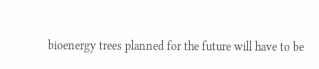bioenergy trees planned for the future will have to be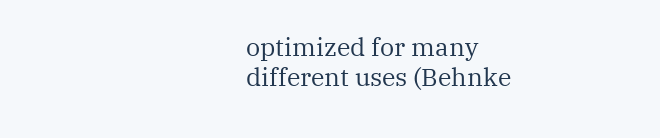optimized for many different uses (Behnke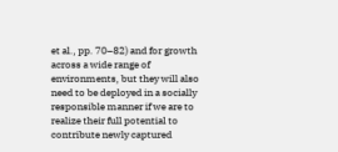et al., pp. 70–82) and for growth across a wide range of environments, but they will also need to be deployed in a socially responsible manner if we are to realize their full potential to contribute newly captured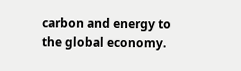carbon and energy to the global economy.